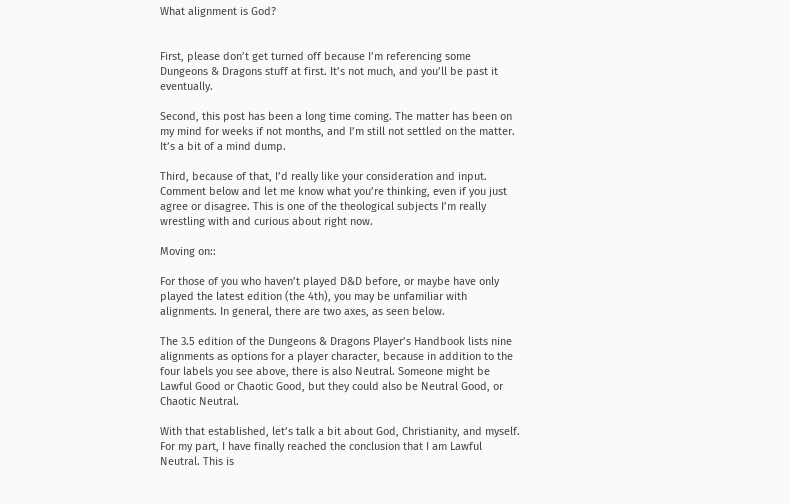What alignment is God?


First, please don’t get turned off because I’m referencing some Dungeons & Dragons stuff at first. It’s not much, and you’ll be past it eventually.

Second, this post has been a long time coming. The matter has been on my mind for weeks if not months, and I’m still not settled on the matter. It’s a bit of a mind dump.

Third, because of that, I’d really like your consideration and input. Comment below and let me know what you’re thinking, even if you just agree or disagree. This is one of the theological subjects I’m really wrestling with and curious about right now.

Moving on::

For those of you who haven’t played D&D before, or maybe have only played the latest edition (the 4th), you may be unfamiliar with alignments. In general, there are two axes, as seen below.

The 3.5 edition of the Dungeons & Dragons Player’s Handbook lists nine alignments as options for a player character, because in addition to the four labels you see above, there is also Neutral. Someone might be Lawful Good or Chaotic Good, but they could also be Neutral Good, or Chaotic Neutral.

With that established, let’s talk a bit about God, Christianity, and myself. For my part, I have finally reached the conclusion that I am Lawful Neutral. This is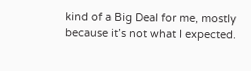kind of a Big Deal for me, mostly because it’s not what I expected.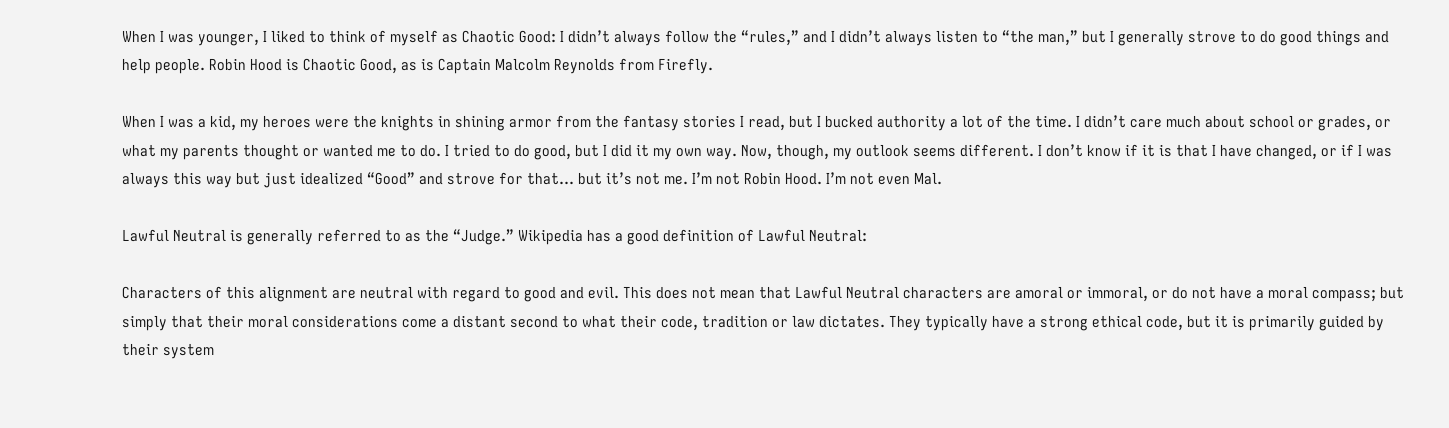When I was younger, I liked to think of myself as Chaotic Good: I didn’t always follow the “rules,” and I didn’t always listen to “the man,” but I generally strove to do good things and help people. Robin Hood is Chaotic Good, as is Captain Malcolm Reynolds from Firefly.

When I was a kid, my heroes were the knights in shining armor from the fantasy stories I read, but I bucked authority a lot of the time. I didn’t care much about school or grades, or what my parents thought or wanted me to do. I tried to do good, but I did it my own way. Now, though, my outlook seems different. I don’t know if it is that I have changed, or if I was always this way but just idealized “Good” and strove for that… but it’s not me. I’m not Robin Hood. I’m not even Mal.

Lawful Neutral is generally referred to as the “Judge.” Wikipedia has a good definition of Lawful Neutral:

Characters of this alignment are neutral with regard to good and evil. This does not mean that Lawful Neutral characters are amoral or immoral, or do not have a moral compass; but simply that their moral considerations come a distant second to what their code, tradition or law dictates. They typically have a strong ethical code, but it is primarily guided by their system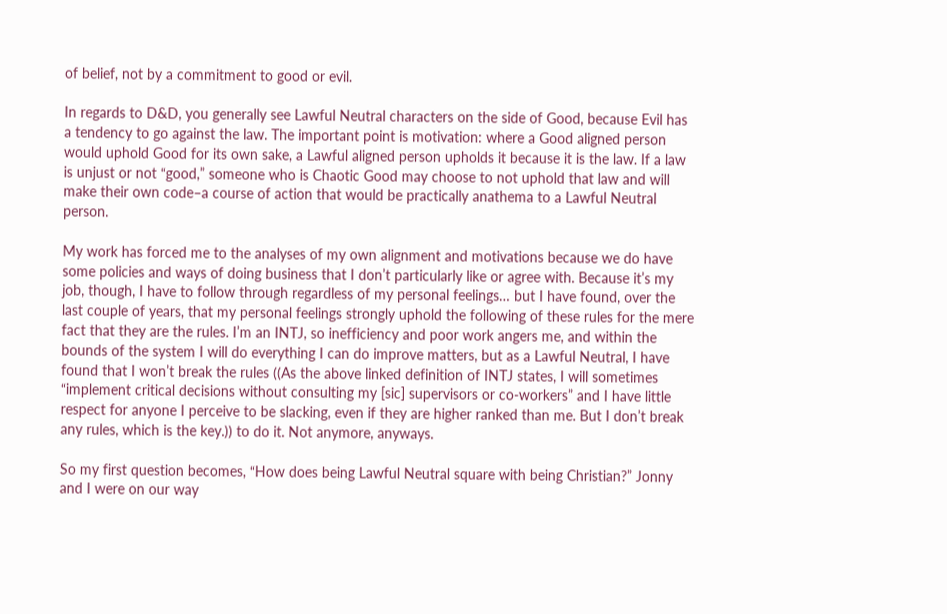of belief, not by a commitment to good or evil.

In regards to D&D, you generally see Lawful Neutral characters on the side of Good, because Evil has a tendency to go against the law. The important point is motivation: where a Good aligned person would uphold Good for its own sake, a Lawful aligned person upholds it because it is the law. If a law is unjust or not “good,” someone who is Chaotic Good may choose to not uphold that law and will make their own code–a course of action that would be practically anathema to a Lawful Neutral person.

My work has forced me to the analyses of my own alignment and motivations because we do have some policies and ways of doing business that I don’t particularly like or agree with. Because it’s my job, though, I have to follow through regardless of my personal feelings… but I have found, over the last couple of years, that my personal feelings strongly uphold the following of these rules for the mere fact that they are the rules. I’m an INTJ, so inefficiency and poor work angers me, and within the bounds of the system I will do everything I can do improve matters, but as a Lawful Neutral, I have found that I won’t break the rules ((As the above linked definition of INTJ states, I will sometimes “implement critical decisions without consulting my [sic] supervisors or co-workers” and I have little respect for anyone I perceive to be slacking, even if they are higher ranked than me. But I don’t break any rules, which is the key.)) to do it. Not anymore, anyways.

So my first question becomes, “How does being Lawful Neutral square with being Christian?” Jonny and I were on our way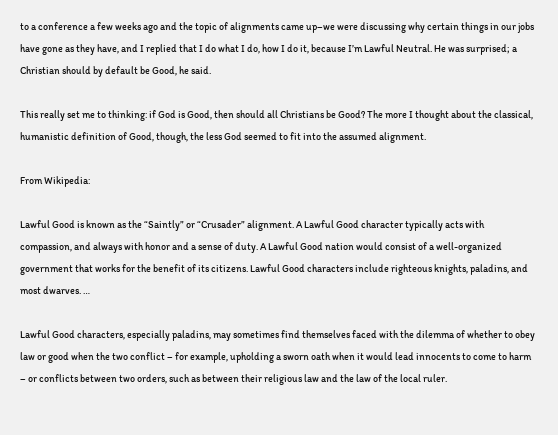to a conference a few weeks ago and the topic of alignments came up–we were discussing why certain things in our jobs have gone as they have, and I replied that I do what I do, how I do it, because I’m Lawful Neutral. He was surprised; a Christian should by default be Good, he said.

This really set me to thinking: if God is Good, then should all Christians be Good? The more I thought about the classical, humanistic definition of Good, though, the less God seemed to fit into the assumed alignment.

From Wikipedia:

Lawful Good is known as the “Saintly” or “Crusader” alignment. A Lawful Good character typically acts with compassion, and always with honor and a sense of duty. A Lawful Good nation would consist of a well-organized government that works for the benefit of its citizens. Lawful Good characters include righteous knights, paladins, and most dwarves. …

Lawful Good characters, especially paladins, may sometimes find themselves faced with the dilemma of whether to obey law or good when the two conflict – for example, upholding a sworn oath when it would lead innocents to come to harm – or conflicts between two orders, such as between their religious law and the law of the local ruler.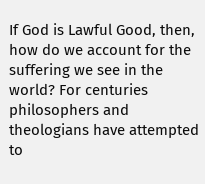If God is Lawful Good, then, how do we account for the suffering we see in the world? For centuries philosophers and theologians have attempted to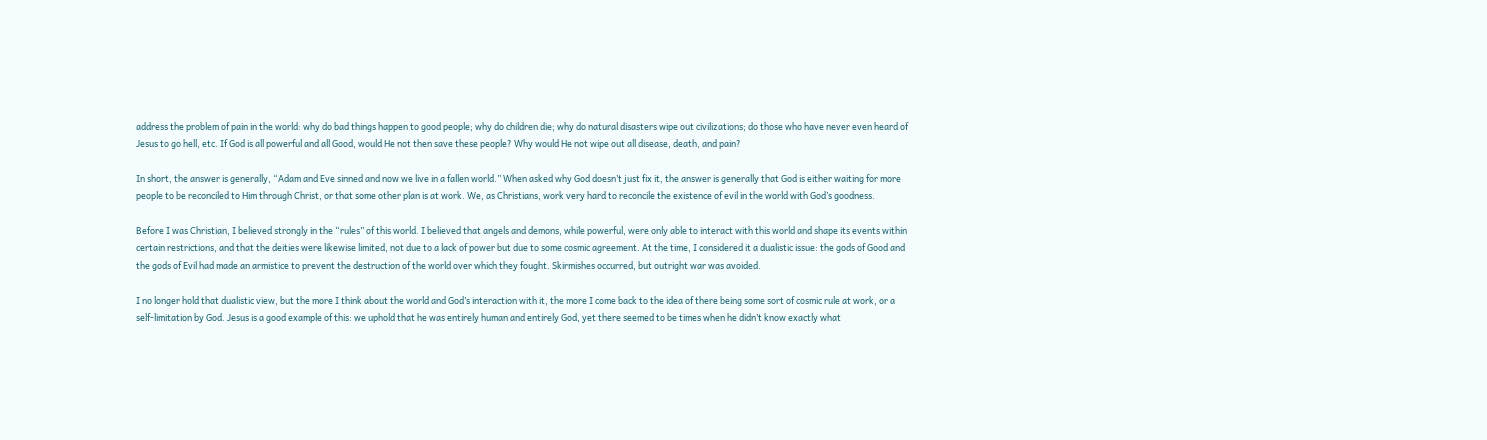address the problem of pain in the world: why do bad things happen to good people; why do children die; why do natural disasters wipe out civilizations; do those who have never even heard of Jesus to go hell, etc. If God is all powerful and all Good, would He not then save these people? Why would He not wipe out all disease, death, and pain?

In short, the answer is generally, “Adam and Eve sinned and now we live in a fallen world.” When asked why God doesn’t just fix it, the answer is generally that God is either waiting for more people to be reconciled to Him through Christ, or that some other plan is at work. We, as Christians, work very hard to reconcile the existence of evil in the world with God’s goodness.

Before I was Christian, I believed strongly in the “rules” of this world. I believed that angels and demons, while powerful, were only able to interact with this world and shape its events within certain restrictions, and that the deities were likewise limited, not due to a lack of power but due to some cosmic agreement. At the time, I considered it a dualistic issue: the gods of Good and the gods of Evil had made an armistice to prevent the destruction of the world over which they fought. Skirmishes occurred, but outright war was avoided.

I no longer hold that dualistic view, but the more I think about the world and God’s interaction with it, the more I come back to the idea of there being some sort of cosmic rule at work, or a self-limitation by God. Jesus is a good example of this: we uphold that he was entirely human and entirely God, yet there seemed to be times when he didn’t know exactly what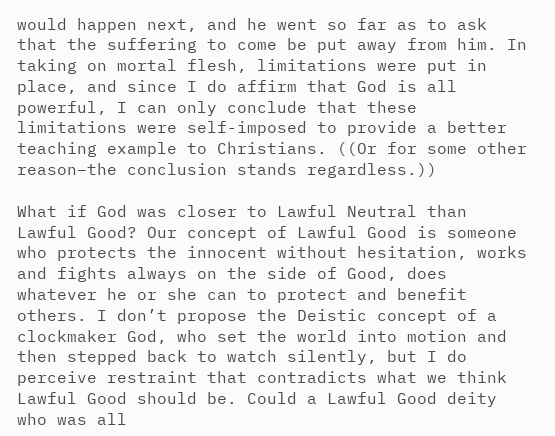would happen next, and he went so far as to ask that the suffering to come be put away from him. In taking on mortal flesh, limitations were put in place, and since I do affirm that God is all powerful, I can only conclude that these limitations were self-imposed to provide a better teaching example to Christians. ((Or for some other reason–the conclusion stands regardless.))

What if God was closer to Lawful Neutral than Lawful Good? Our concept of Lawful Good is someone who protects the innocent without hesitation, works and fights always on the side of Good, does whatever he or she can to protect and benefit others. I don’t propose the Deistic concept of a clockmaker God, who set the world into motion and then stepped back to watch silently, but I do perceive restraint that contradicts what we think Lawful Good should be. Could a Lawful Good deity who was all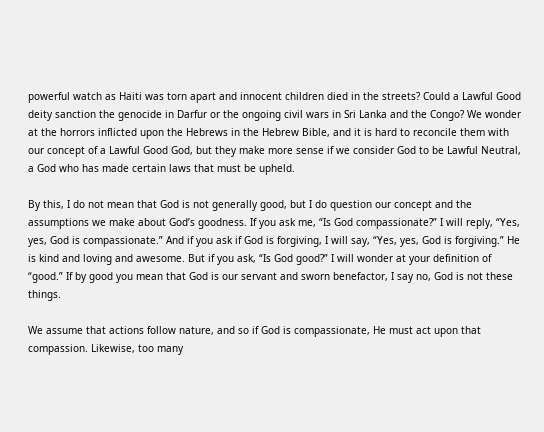powerful watch as Haiti was torn apart and innocent children died in the streets? Could a Lawful Good deity sanction the genocide in Darfur or the ongoing civil wars in Sri Lanka and the Congo? We wonder at the horrors inflicted upon the Hebrews in the Hebrew Bible, and it is hard to reconcile them with our concept of a Lawful Good God, but they make more sense if we consider God to be Lawful Neutral, a God who has made certain laws that must be upheld.

By this, I do not mean that God is not generally good, but I do question our concept and the assumptions we make about God’s goodness. If you ask me, “Is God compassionate?” I will reply, “Yes, yes, God is compassionate.” And if you ask if God is forgiving, I will say, “Yes, yes, God is forgiving.” He is kind and loving and awesome. But if you ask, “Is God good?” I will wonder at your definition of “good.” If by good you mean that God is our servant and sworn benefactor, I say no, God is not these things.

We assume that actions follow nature, and so if God is compassionate, He must act upon that compassion. Likewise, too many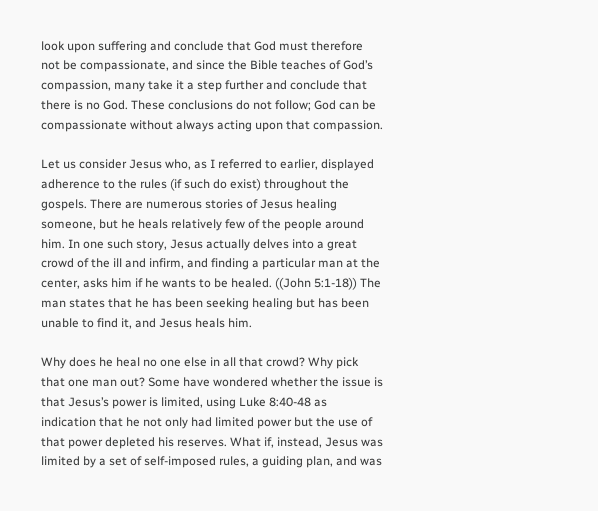look upon suffering and conclude that God must therefore not be compassionate, and since the Bible teaches of God’s compassion, many take it a step further and conclude that there is no God. These conclusions do not follow; God can be compassionate without always acting upon that compassion.

Let us consider Jesus who, as I referred to earlier, displayed adherence to the rules (if such do exist) throughout the gospels. There are numerous stories of Jesus healing someone, but he heals relatively few of the people around him. In one such story, Jesus actually delves into a great crowd of the ill and infirm, and finding a particular man at the center, asks him if he wants to be healed. ((John 5:1-18)) The man states that he has been seeking healing but has been unable to find it, and Jesus heals him.

Why does he heal no one else in all that crowd? Why pick that one man out? Some have wondered whether the issue is that Jesus’s power is limited, using Luke 8:40-48 as indication that he not only had limited power but the use of that power depleted his reserves. What if, instead, Jesus was limited by a set of self-imposed rules, a guiding plan, and was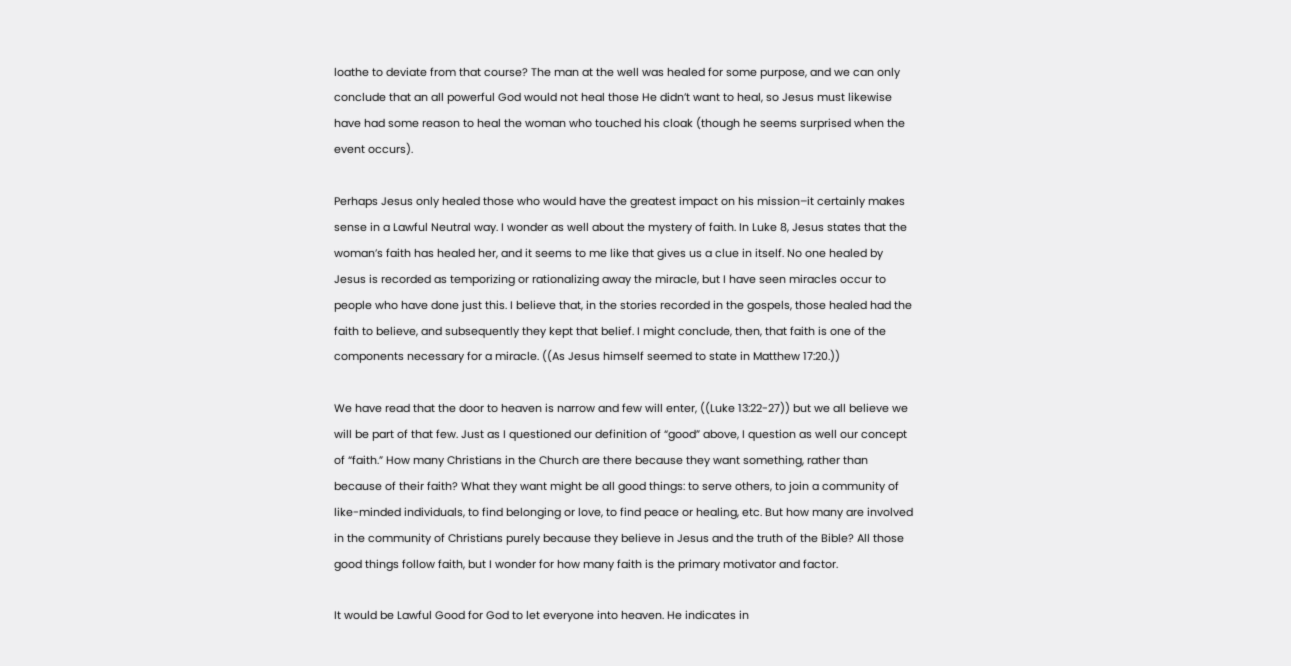loathe to deviate from that course? The man at the well was healed for some purpose, and we can only conclude that an all powerful God would not heal those He didn’t want to heal, so Jesus must likewise have had some reason to heal the woman who touched his cloak (though he seems surprised when the event occurs).

Perhaps Jesus only healed those who would have the greatest impact on his mission–it certainly makes sense in a Lawful Neutral way. I wonder as well about the mystery of faith. In Luke 8, Jesus states that the woman’s faith has healed her, and it seems to me like that gives us a clue in itself. No one healed by Jesus is recorded as temporizing or rationalizing away the miracle, but I have seen miracles occur to people who have done just this. I believe that, in the stories recorded in the gospels, those healed had the faith to believe, and subsequently they kept that belief. I might conclude, then, that faith is one of the components necessary for a miracle. ((As Jesus himself seemed to state in Matthew 17:20.))

We have read that the door to heaven is narrow and few will enter, ((Luke 13:22-27)) but we all believe we will be part of that few. Just as I questioned our definition of “good” above, I question as well our concept of “faith.” How many Christians in the Church are there because they want something, rather than because of their faith? What they want might be all good things: to serve others, to join a community of like-minded individuals, to find belonging or love, to find peace or healing, etc. But how many are involved in the community of Christians purely because they believe in Jesus and the truth of the Bible? All those good things follow faith, but I wonder for how many faith is the primary motivator and factor.

It would be Lawful Good for God to let everyone into heaven. He indicates in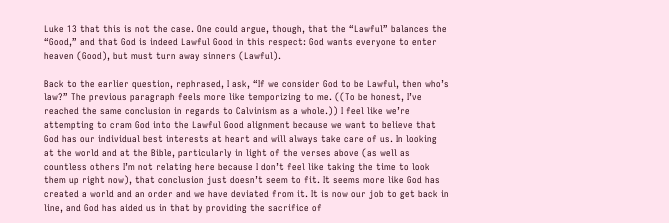Luke 13 that this is not the case. One could argue, though, that the “Lawful” balances the “Good,” and that God is indeed Lawful Good in this respect: God wants everyone to enter heaven (Good), but must turn away sinners (Lawful).

Back to the earlier question, rephrased, I ask, “If we consider God to be Lawful, then who’s law?” The previous paragraph feels more like temporizing to me. ((To be honest, I’ve reached the same conclusion in regards to Calvinism as a whole.)) I feel like we’re attempting to cram God into the Lawful Good alignment because we want to believe that God has our individual best interests at heart and will always take care of us. In looking at the world and at the Bible, particularly in light of the verses above (as well as countless others I’m not relating here because I don’t feel like taking the time to look them up right now), that conclusion just doesn’t seem to fit. It seems more like God has created a world and an order and we have deviated from it. It is now our job to get back in line, and God has aided us in that by providing the sacrifice of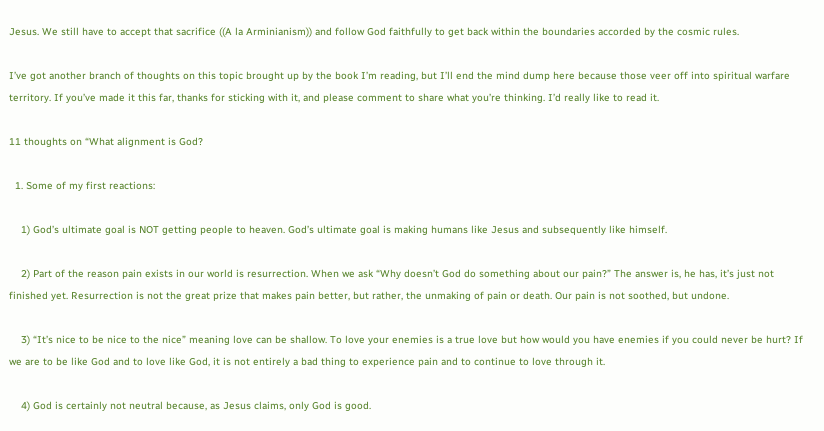Jesus. We still have to accept that sacrifice ((A la Arminianism)) and follow God faithfully to get back within the boundaries accorded by the cosmic rules.

I’ve got another branch of thoughts on this topic brought up by the book I’m reading, but I’ll end the mind dump here because those veer off into spiritual warfare territory. If you’ve made it this far, thanks for sticking with it, and please comment to share what you’re thinking. I’d really like to read it.

11 thoughts on “What alignment is God?

  1. Some of my first reactions:

    1) God’s ultimate goal is NOT getting people to heaven. God’s ultimate goal is making humans like Jesus and subsequently like himself.

    2) Part of the reason pain exists in our world is resurrection. When we ask “Why doesn’t God do something about our pain?” The answer is, he has, it’s just not finished yet. Resurrection is not the great prize that makes pain better, but rather, the unmaking of pain or death. Our pain is not soothed, but undone.

    3) “It’s nice to be nice to the nice” meaning love can be shallow. To love your enemies is a true love but how would you have enemies if you could never be hurt? If we are to be like God and to love like God, it is not entirely a bad thing to experience pain and to continue to love through it.

    4) God is certainly not neutral because, as Jesus claims, only God is good.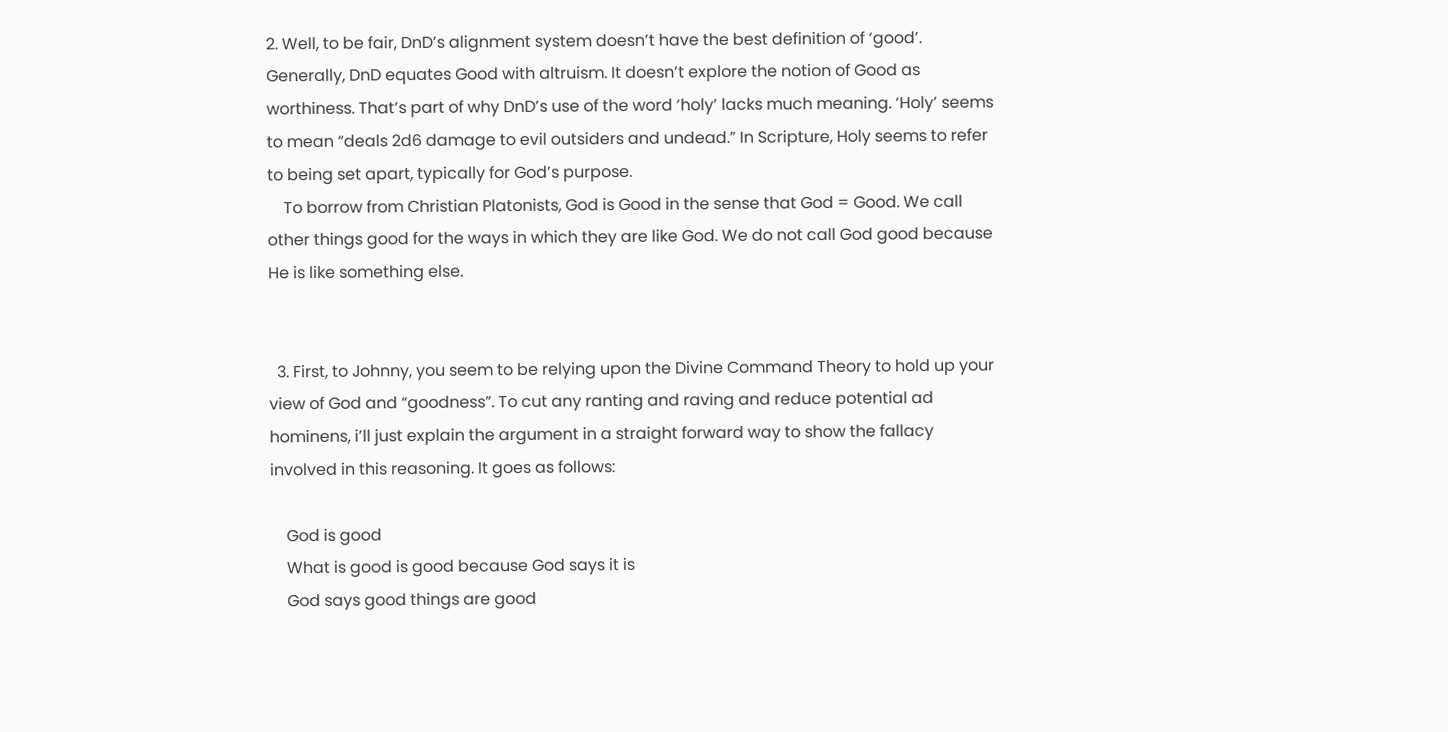2. Well, to be fair, DnD’s alignment system doesn’t have the best definition of ‘good’. Generally, DnD equates Good with altruism. It doesn’t explore the notion of Good as worthiness. That’s part of why DnD’s use of the word ‘holy’ lacks much meaning. ‘Holy’ seems to mean “deals 2d6 damage to evil outsiders and undead.” In Scripture, Holy seems to refer to being set apart, typically for God’s purpose.
    To borrow from Christian Platonists, God is Good in the sense that God = Good. We call other things good for the ways in which they are like God. We do not call God good because He is like something else.


  3. First, to Johnny, you seem to be relying upon the Divine Command Theory to hold up your view of God and “goodness”. To cut any ranting and raving and reduce potential ad hominens, i’ll just explain the argument in a straight forward way to show the fallacy involved in this reasoning. It goes as follows:

    God is good
    What is good is good because God says it is
    God says good things are good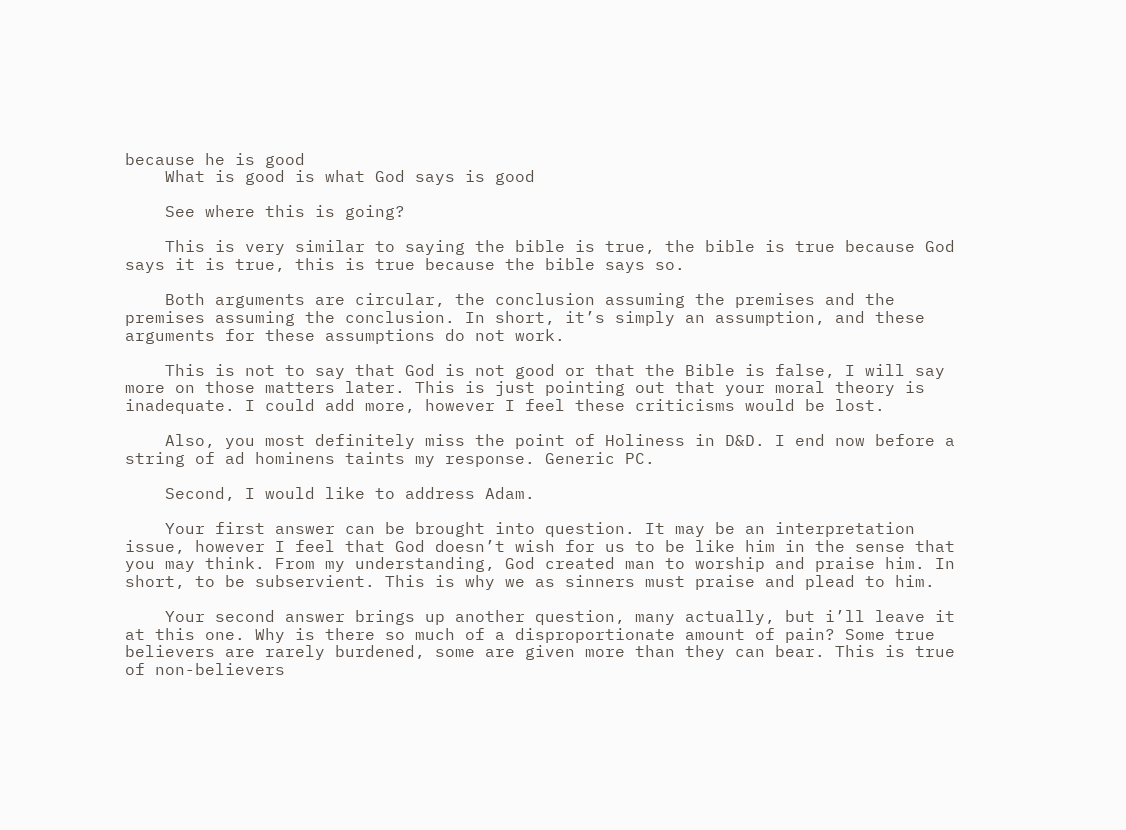because he is good
    What is good is what God says is good

    See where this is going?

    This is very similar to saying the bible is true, the bible is true because God says it is true, this is true because the bible says so.

    Both arguments are circular, the conclusion assuming the premises and the premises assuming the conclusion. In short, it’s simply an assumption, and these arguments for these assumptions do not work.

    This is not to say that God is not good or that the Bible is false, I will say more on those matters later. This is just pointing out that your moral theory is inadequate. I could add more, however I feel these criticisms would be lost.

    Also, you most definitely miss the point of Holiness in D&D. I end now before a string of ad hominens taints my response. Generic PC.

    Second, I would like to address Adam.

    Your first answer can be brought into question. It may be an interpretation issue, however I feel that God doesn’t wish for us to be like him in the sense that you may think. From my understanding, God created man to worship and praise him. In short, to be subservient. This is why we as sinners must praise and plead to him.

    Your second answer brings up another question, many actually, but i’ll leave it at this one. Why is there so much of a disproportionate amount of pain? Some true believers are rarely burdened, some are given more than they can bear. This is true of non-believers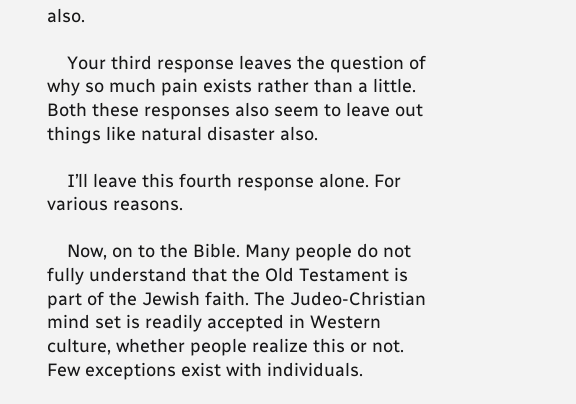also.

    Your third response leaves the question of why so much pain exists rather than a little. Both these responses also seem to leave out things like natural disaster also.

    I’ll leave this fourth response alone. For various reasons.

    Now, on to the Bible. Many people do not fully understand that the Old Testament is part of the Jewish faith. The Judeo-Christian mind set is readily accepted in Western culture, whether people realize this or not. Few exceptions exist with individuals.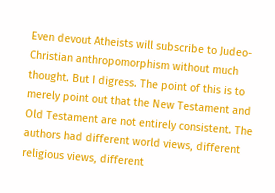Even devout Atheists will subscribe to Judeo-Christian anthropomorphism without much thought. But I digress. The point of this is to merely point out that the New Testament and Old Testament are not entirely consistent. The authors had different world views, different religious views, different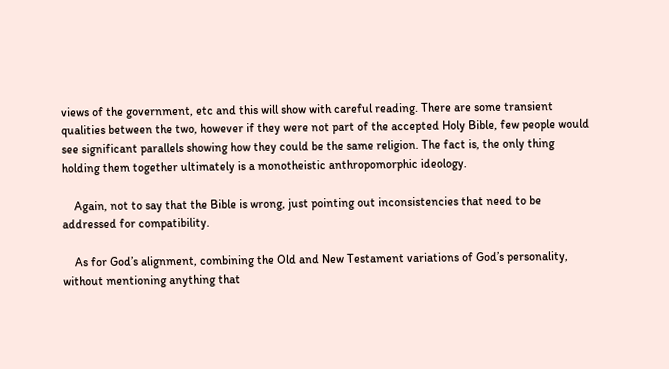views of the government, etc and this will show with careful reading. There are some transient qualities between the two, however if they were not part of the accepted Holy Bible, few people would see significant parallels showing how they could be the same religion. The fact is, the only thing holding them together ultimately is a monotheistic anthropomorphic ideology.

    Again, not to say that the Bible is wrong, just pointing out inconsistencies that need to be addressed for compatibility.

    As for God’s alignment, combining the Old and New Testament variations of God’s personality, without mentioning anything that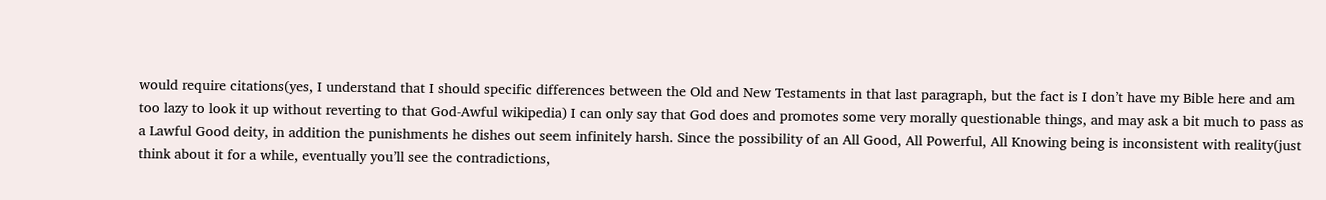would require citations(yes, I understand that I should specific differences between the Old and New Testaments in that last paragraph, but the fact is I don’t have my Bible here and am too lazy to look it up without reverting to that God-Awful wikipedia) I can only say that God does and promotes some very morally questionable things, and may ask a bit much to pass as a Lawful Good deity, in addition the punishments he dishes out seem infinitely harsh. Since the possibility of an All Good, All Powerful, All Knowing being is inconsistent with reality(just think about it for a while, eventually you’ll see the contradictions,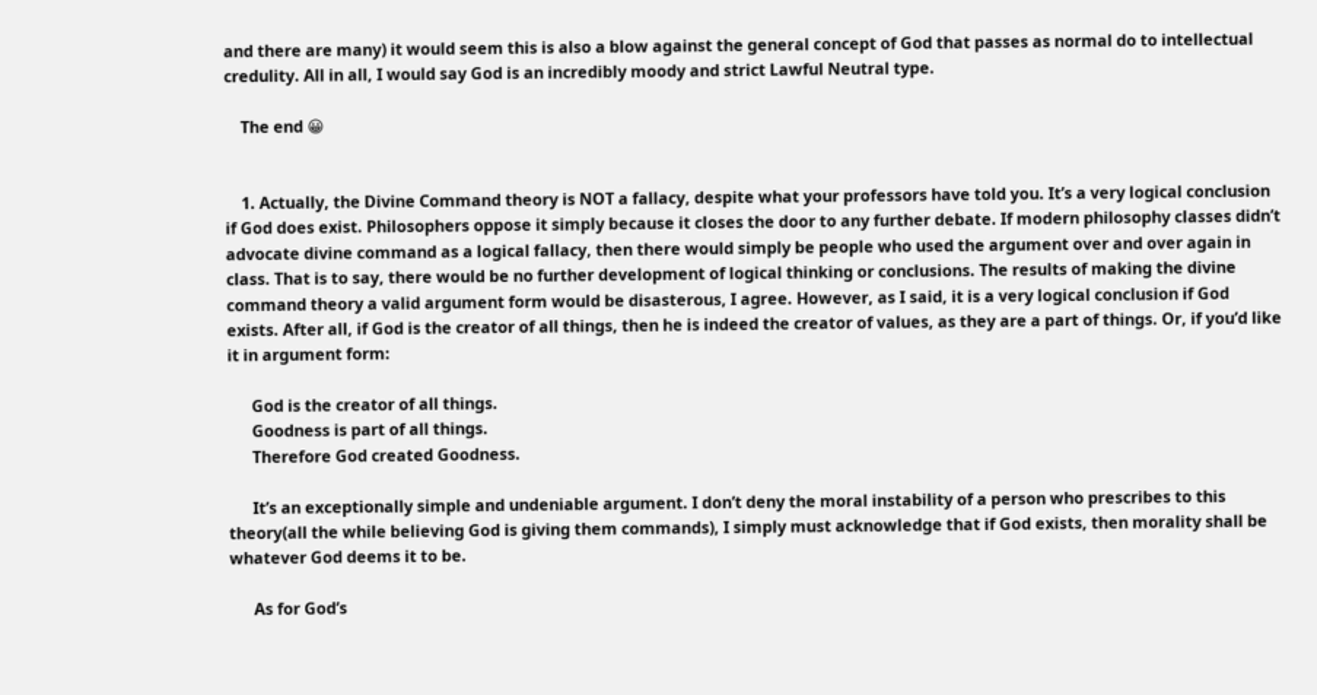and there are many) it would seem this is also a blow against the general concept of God that passes as normal do to intellectual credulity. All in all, I would say God is an incredibly moody and strict Lawful Neutral type.

    The end 😀


    1. Actually, the Divine Command theory is NOT a fallacy, despite what your professors have told you. It’s a very logical conclusion if God does exist. Philosophers oppose it simply because it closes the door to any further debate. If modern philosophy classes didn’t advocate divine command as a logical fallacy, then there would simply be people who used the argument over and over again in class. That is to say, there would be no further development of logical thinking or conclusions. The results of making the divine command theory a valid argument form would be disasterous, I agree. However, as I said, it is a very logical conclusion if God exists. After all, if God is the creator of all things, then he is indeed the creator of values, as they are a part of things. Or, if you’d like it in argument form:

      God is the creator of all things.
      Goodness is part of all things.
      Therefore God created Goodness.

      It’s an exceptionally simple and undeniable argument. I don’t deny the moral instability of a person who prescribes to this theory(all the while believing God is giving them commands), I simply must acknowledge that if God exists, then morality shall be whatever God deems it to be.

      As for God’s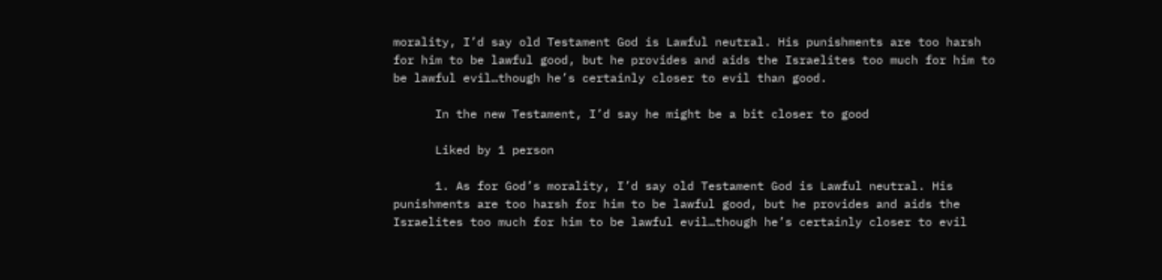morality, I’d say old Testament God is Lawful neutral. His punishments are too harsh for him to be lawful good, but he provides and aids the Israelites too much for him to be lawful evil…though he’s certainly closer to evil than good.

      In the new Testament, I’d say he might be a bit closer to good

      Liked by 1 person

      1. As for God’s morality, I’d say old Testament God is Lawful neutral. His punishments are too harsh for him to be lawful good, but he provides and aids the Israelites too much for him to be lawful evil…though he’s certainly closer to evil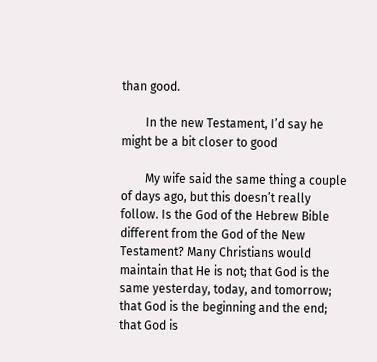than good.

        In the new Testament, I’d say he might be a bit closer to good

        My wife said the same thing a couple of days ago, but this doesn’t really follow. Is the God of the Hebrew Bible different from the God of the New Testament? Many Christians would maintain that He is not; that God is the same yesterday, today, and tomorrow; that God is the beginning and the end; that God is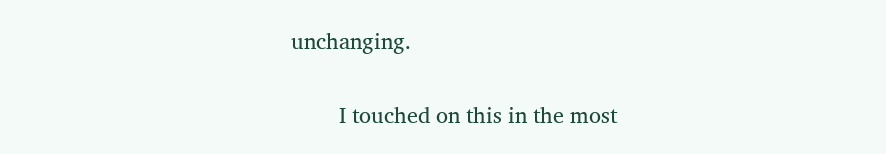unchanging.

        I touched on this in the most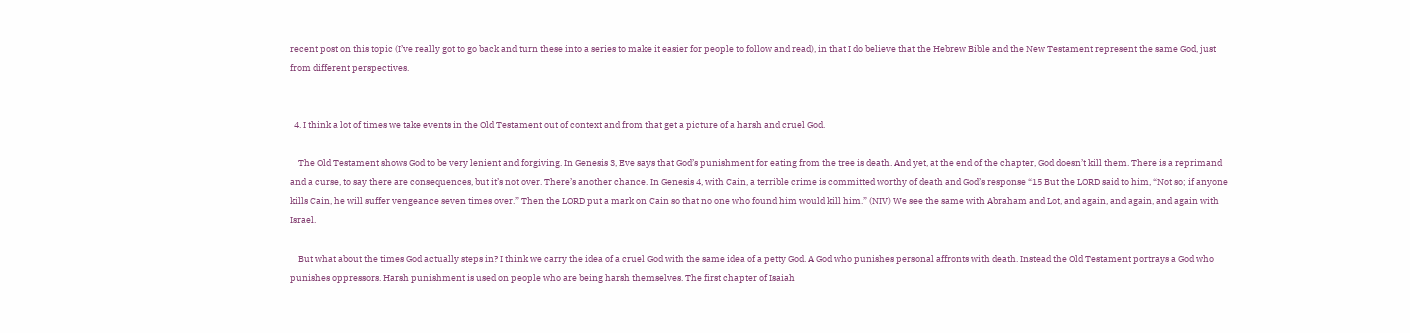recent post on this topic (I’ve really got to go back and turn these into a series to make it easier for people to follow and read), in that I do believe that the Hebrew Bible and the New Testament represent the same God, just from different perspectives.


  4. I think a lot of times we take events in the Old Testament out of context and from that get a picture of a harsh and cruel God.

    The Old Testament shows God to be very lenient and forgiving. In Genesis 3, Eve says that God’s punishment for eating from the tree is death. And yet, at the end of the chapter, God doesn’t kill them. There is a reprimand and a curse, to say there are consequences, but it’s not over. There’s another chance. In Genesis 4, with Cain, a terrible crime is committed worthy of death and God’s response “15 But the LORD said to him, “Not so; if anyone kills Cain, he will suffer vengeance seven times over.” Then the LORD put a mark on Cain so that no one who found him would kill him.” (NIV) We see the same with Abraham and Lot, and again, and again, and again with Israel.

    But what about the times God actually steps in? I think we carry the idea of a cruel God with the same idea of a petty God. A God who punishes personal affronts with death. Instead the Old Testament portrays a God who punishes oppressors. Harsh punishment is used on people who are being harsh themselves. The first chapter of Isaiah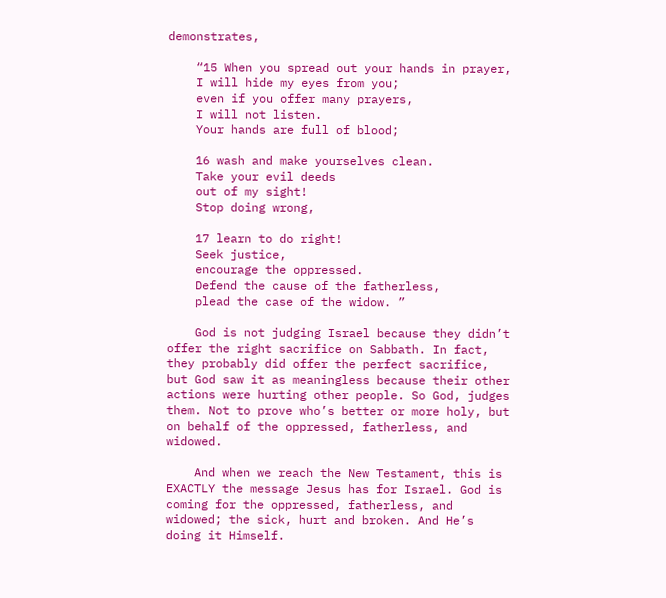demonstrates,

    “15 When you spread out your hands in prayer,
    I will hide my eyes from you;
    even if you offer many prayers,
    I will not listen.
    Your hands are full of blood;

    16 wash and make yourselves clean.
    Take your evil deeds
    out of my sight!
    Stop doing wrong,

    17 learn to do right!
    Seek justice,
    encourage the oppressed.
    Defend the cause of the fatherless,
    plead the case of the widow. ”

    God is not judging Israel because they didn’t offer the right sacrifice on Sabbath. In fact, they probably did offer the perfect sacrifice, but God saw it as meaningless because their other actions were hurting other people. So God, judges them. Not to prove who’s better or more holy, but on behalf of the oppressed, fatherless, and widowed.

    And when we reach the New Testament, this is EXACTLY the message Jesus has for Israel. God is coming for the oppressed, fatherless, and widowed; the sick, hurt and broken. And He’s doing it Himself.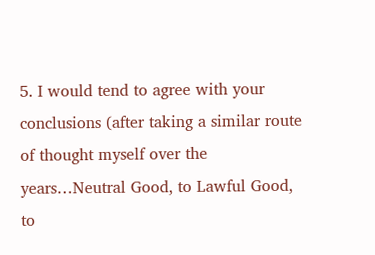5. I would tend to agree with your conclusions (after taking a similar route of thought myself over the years…Neutral Good, to Lawful Good, to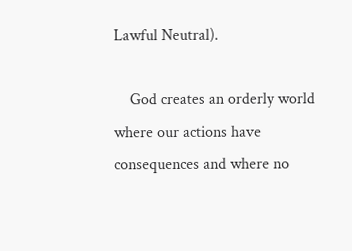Lawful Neutral).

    God creates an orderly world where our actions have consequences and where no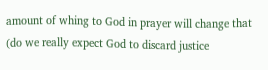amount of whing to God in prayer will change that (do we really expect God to discard justice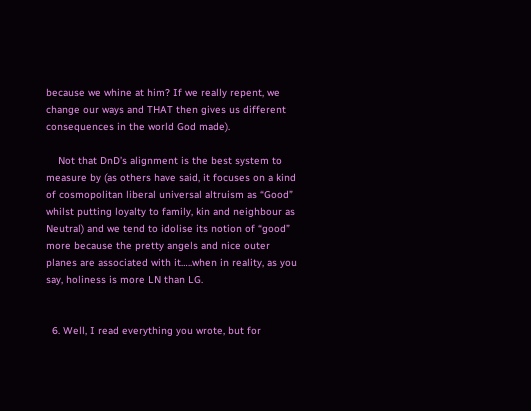because we whine at him? If we really repent, we change our ways and THAT then gives us different consequences in the world God made).

    Not that DnD’s alignment is the best system to measure by (as others have said, it focuses on a kind of cosmopolitan liberal universal altruism as “Good” whilst putting loyalty to family, kin and neighbour as Neutral) and we tend to idolise its notion of “good” more because the pretty angels and nice outer planes are associated with it…..when in reality, as you say, holiness is more LN than LG.


  6. Well, I read everything you wrote, but for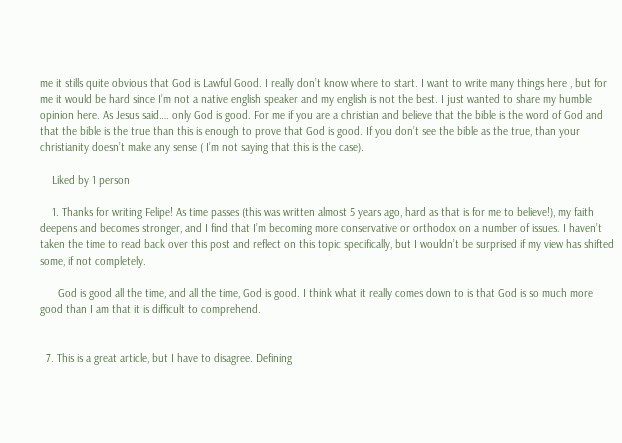me it stills quite obvious that God is Lawful Good. I really don’t know where to start. I want to write many things here , but for me it would be hard since I’m not a native english speaker and my english is not the best. I just wanted to share my humble opinion here. As Jesus said…. only God is good. For me if you are a christian and believe that the bible is the word of God and that the bible is the true than this is enough to prove that God is good. If you don’t see the bible as the true, than your christianity doesn’t make any sense ( I’m not saying that this is the case).

    Liked by 1 person

    1. Thanks for writing Felipe! As time passes (this was written almost 5 years ago, hard as that is for me to believe!), my faith deepens and becomes stronger, and I find that I’m becoming more conservative or orthodox on a number of issues. I haven’t taken the time to read back over this post and reflect on this topic specifically, but I wouldn’t be surprised if my view has shifted some, if not completely.

      God is good all the time, and all the time, God is good. I think what it really comes down to is that God is so much more good than I am that it is difficult to comprehend.


  7. This is a great article, but I have to disagree. Defining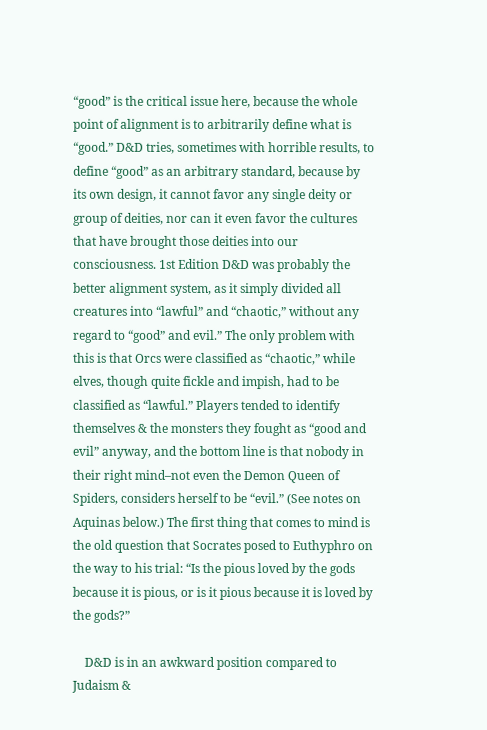“good” is the critical issue here, because the whole point of alignment is to arbitrarily define what is “good.” D&D tries, sometimes with horrible results, to define “good” as an arbitrary standard, because by its own design, it cannot favor any single deity or group of deities, nor can it even favor the cultures that have brought those deities into our consciousness. 1st Edition D&D was probably the better alignment system, as it simply divided all creatures into “lawful” and “chaotic,” without any regard to “good” and evil.” The only problem with this is that Orcs were classified as “chaotic,” while elves, though quite fickle and impish, had to be classified as “lawful.” Players tended to identify themselves & the monsters they fought as “good and evil” anyway, and the bottom line is that nobody in their right mind–not even the Demon Queen of Spiders, considers herself to be “evil.” (See notes on Aquinas below.) The first thing that comes to mind is the old question that Socrates posed to Euthyphro on the way to his trial: “Is the pious loved by the gods because it is pious, or is it pious because it is loved by the gods?”

    D&D is in an awkward position compared to Judaism &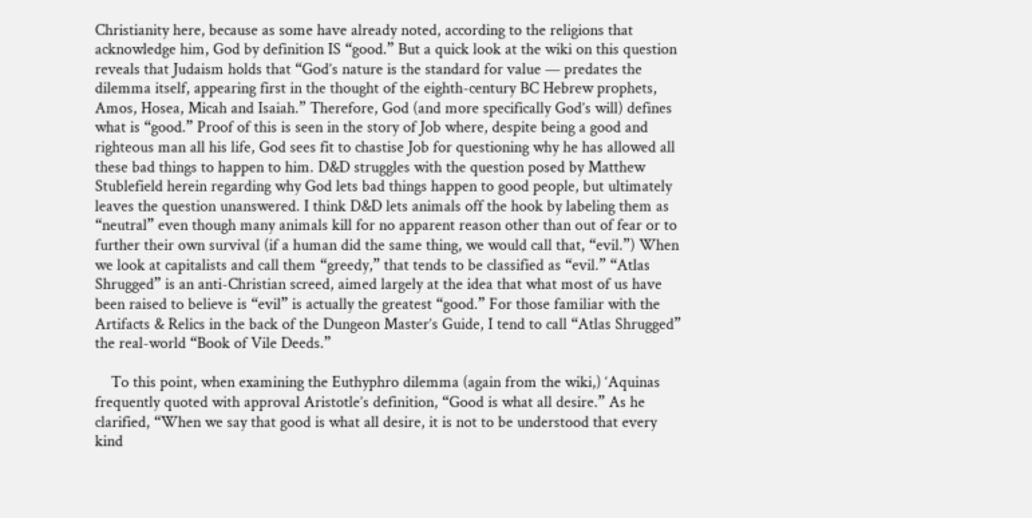Christianity here, because as some have already noted, according to the religions that acknowledge him, God by definition IS “good.” But a quick look at the wiki on this question reveals that Judaism holds that “God’s nature is the standard for value — predates the dilemma itself, appearing first in the thought of the eighth-century BC Hebrew prophets, Amos, Hosea, Micah and Isaiah.” Therefore, God (and more specifically God’s will) defines what is “good.” Proof of this is seen in the story of Job where, despite being a good and righteous man all his life, God sees fit to chastise Job for questioning why he has allowed all these bad things to happen to him. D&D struggles with the question posed by Matthew Stublefield herein regarding why God lets bad things happen to good people, but ultimately leaves the question unanswered. I think D&D lets animals off the hook by labeling them as “neutral” even though many animals kill for no apparent reason other than out of fear or to further their own survival (if a human did the same thing, we would call that, “evil.”) When we look at capitalists and call them “greedy,” that tends to be classified as “evil.” “Atlas Shrugged” is an anti-Christian screed, aimed largely at the idea that what most of us have been raised to believe is “evil” is actually the greatest “good.” For those familiar with the Artifacts & Relics in the back of the Dungeon Master’s Guide, I tend to call “Atlas Shrugged” the real-world “Book of Vile Deeds.”

    To this point, when examining the Euthyphro dilemma (again from the wiki,) ‘Aquinas frequently quoted with approval Aristotle’s definition, “Good is what all desire.” As he clarified, “When we say that good is what all desire, it is not to be understood that every kind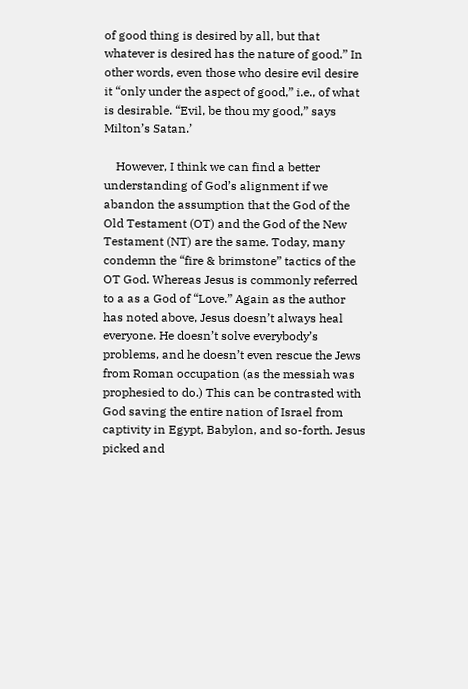of good thing is desired by all, but that whatever is desired has the nature of good.” In other words, even those who desire evil desire it “only under the aspect of good,” i.e., of what is desirable. “Evil, be thou my good,” says Milton’s Satan.’

    However, I think we can find a better understanding of God’s alignment if we abandon the assumption that the God of the Old Testament (OT) and the God of the New Testament (NT) are the same. Today, many condemn the “fire & brimstone” tactics of the OT God. Whereas Jesus is commonly referred to a as a God of “Love.” Again as the author has noted above, Jesus doesn’t always heal everyone. He doesn’t solve everybody’s problems, and he doesn’t even rescue the Jews from Roman occupation (as the messiah was prophesied to do.) This can be contrasted with God saving the entire nation of Israel from captivity in Egypt, Babylon, and so-forth. Jesus picked and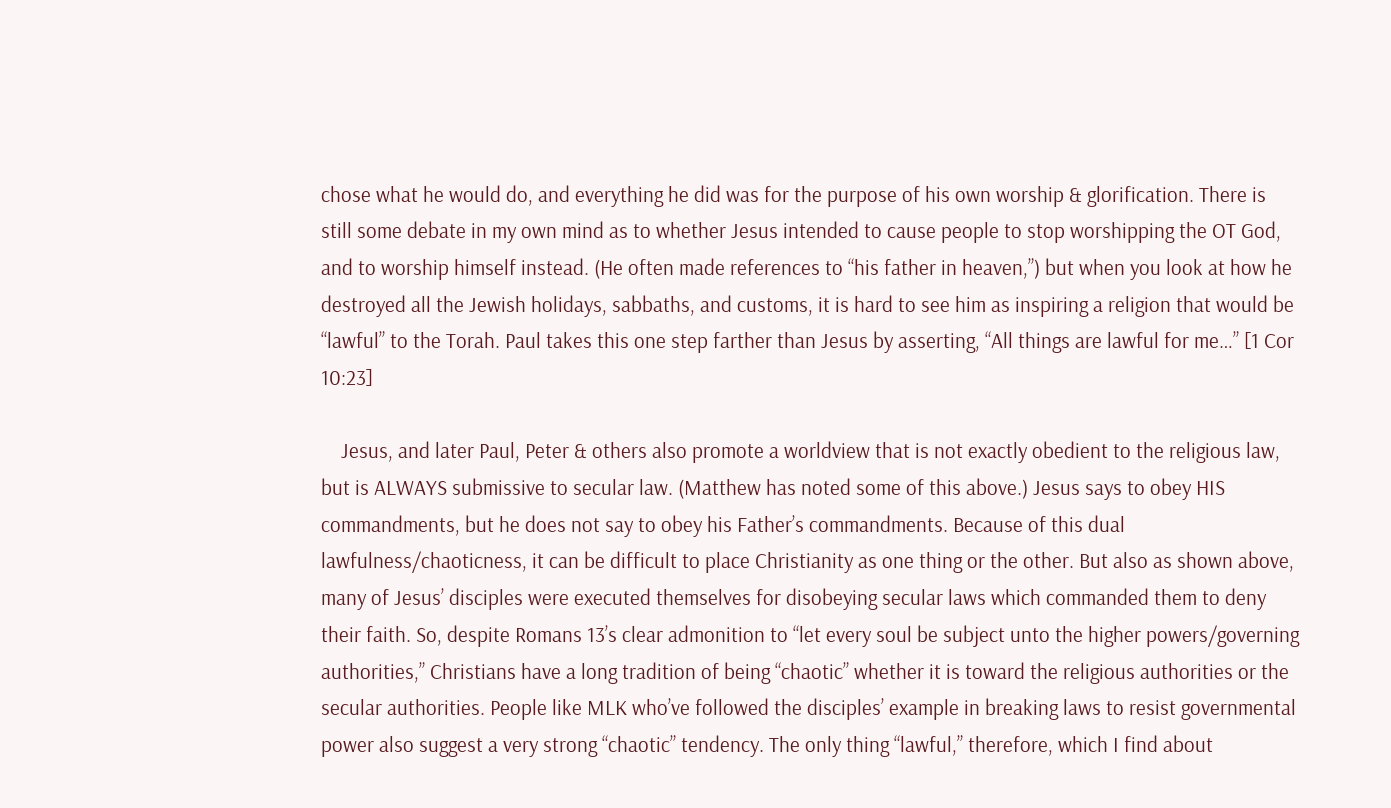chose what he would do, and everything he did was for the purpose of his own worship & glorification. There is still some debate in my own mind as to whether Jesus intended to cause people to stop worshipping the OT God, and to worship himself instead. (He often made references to “his father in heaven,”) but when you look at how he destroyed all the Jewish holidays, sabbaths, and customs, it is hard to see him as inspiring a religion that would be “lawful” to the Torah. Paul takes this one step farther than Jesus by asserting, “All things are lawful for me…” [1 Cor 10:23]

    Jesus, and later Paul, Peter & others also promote a worldview that is not exactly obedient to the religious law, but is ALWAYS submissive to secular law. (Matthew has noted some of this above.) Jesus says to obey HIS commandments, but he does not say to obey his Father’s commandments. Because of this dual lawfulness/chaoticness, it can be difficult to place Christianity as one thing or the other. But also as shown above, many of Jesus’ disciples were executed themselves for disobeying secular laws which commanded them to deny their faith. So, despite Romans 13’s clear admonition to “let every soul be subject unto the higher powers/governing authorities,” Christians have a long tradition of being “chaotic” whether it is toward the religious authorities or the secular authorities. People like MLK who’ve followed the disciples’ example in breaking laws to resist governmental power also suggest a very strong “chaotic” tendency. The only thing “lawful,” therefore, which I find about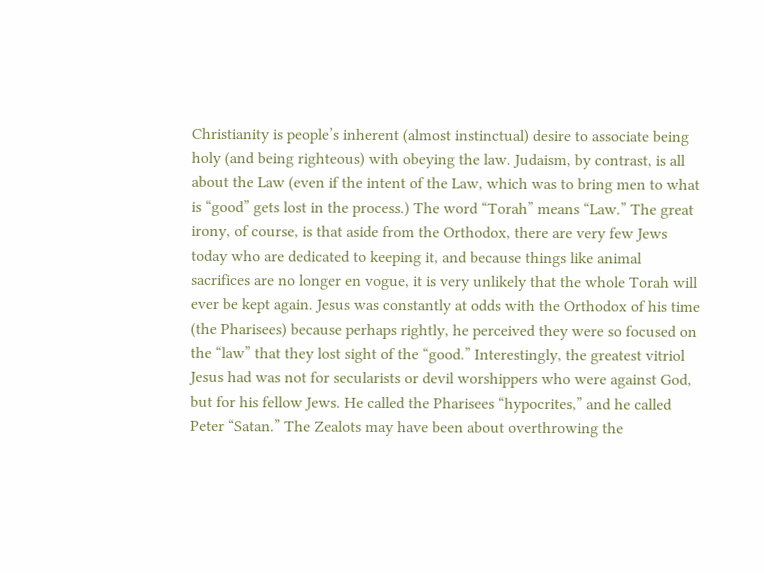Christianity is people’s inherent (almost instinctual) desire to associate being holy (and being righteous) with obeying the law. Judaism, by contrast, is all about the Law (even if the intent of the Law, which was to bring men to what is “good” gets lost in the process.) The word “Torah” means “Law.” The great irony, of course, is that aside from the Orthodox, there are very few Jews today who are dedicated to keeping it, and because things like animal sacrifices are no longer en vogue, it is very unlikely that the whole Torah will ever be kept again. Jesus was constantly at odds with the Orthodox of his time (the Pharisees) because perhaps rightly, he perceived they were so focused on the “law” that they lost sight of the “good.” Interestingly, the greatest vitriol Jesus had was not for secularists or devil worshippers who were against God, but for his fellow Jews. He called the Pharisees “hypocrites,” and he called Peter “Satan.” The Zealots may have been about overthrowing the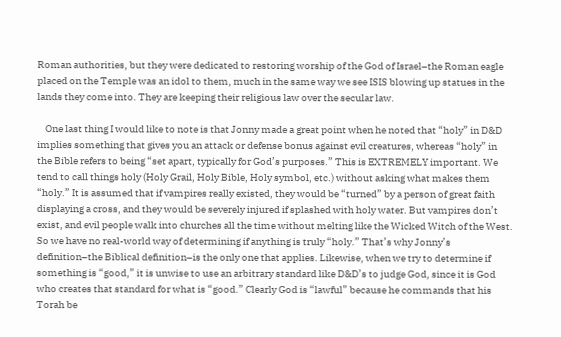Roman authorities, but they were dedicated to restoring worship of the God of Israel–the Roman eagle placed on the Temple was an idol to them, much in the same way we see ISIS blowing up statues in the lands they come into. They are keeping their religious law over the secular law.

    One last thing I would like to note is that Jonny made a great point when he noted that “holy” in D&D implies something that gives you an attack or defense bonus against evil creatures, whereas “holy” in the Bible refers to being “set apart, typically for God’s purposes.” This is EXTREMELY important. We tend to call things holy (Holy Grail, Holy Bible, Holy symbol, etc.) without asking what makes them “holy.” It is assumed that if vampires really existed, they would be “turned” by a person of great faith displaying a cross, and they would be severely injured if splashed with holy water. But vampires don’t exist, and evil people walk into churches all the time without melting like the Wicked Witch of the West. So we have no real-world way of determining if anything is truly “holy.” That’s why Jonny’s definition–the Biblical definition–is the only one that applies. Likewise, when we try to determine if something is “good,” it is unwise to use an arbitrary standard like D&D’s to judge God, since it is God who creates that standard for what is “good.” Clearly God is “lawful” because he commands that his Torah be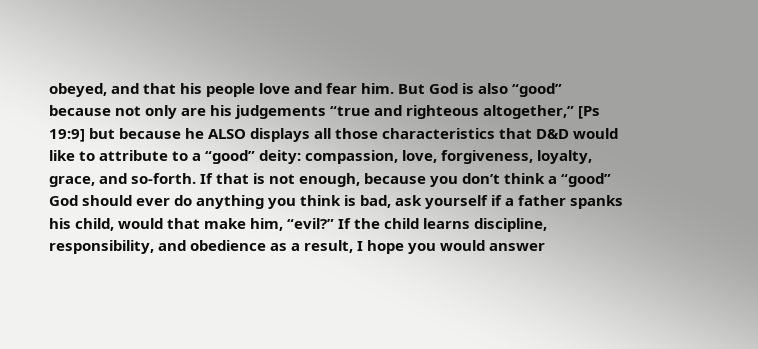obeyed, and that his people love and fear him. But God is also “good” because not only are his judgements “true and righteous altogether,” [Ps 19:9] but because he ALSO displays all those characteristics that D&D would like to attribute to a “good” deity: compassion, love, forgiveness, loyalty, grace, and so-forth. If that is not enough, because you don’t think a “good” God should ever do anything you think is bad, ask yourself if a father spanks his child, would that make him, “evil?” If the child learns discipline, responsibility, and obedience as a result, I hope you would answer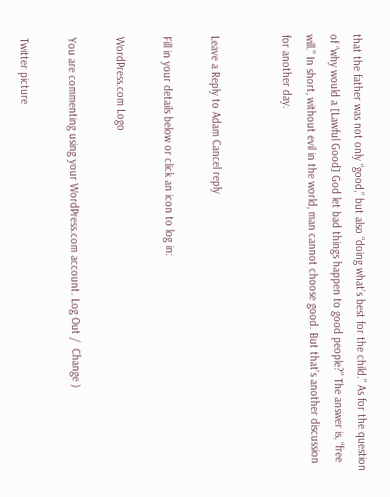that the father was not only “good,” but also “doing what’s best for the child.” As for the question of “why would a [Lawful Good] God let bad things happen to good people?” The answer is, “free will.” In short, without evil in the world, man cannot choose good. But that’s another discussion for another day.


Leave a Reply to Adam Cancel reply

Fill in your details below or click an icon to log in:

WordPress.com Logo

You are commenting using your WordPress.com account. Log Out /  Change )

Twitter picture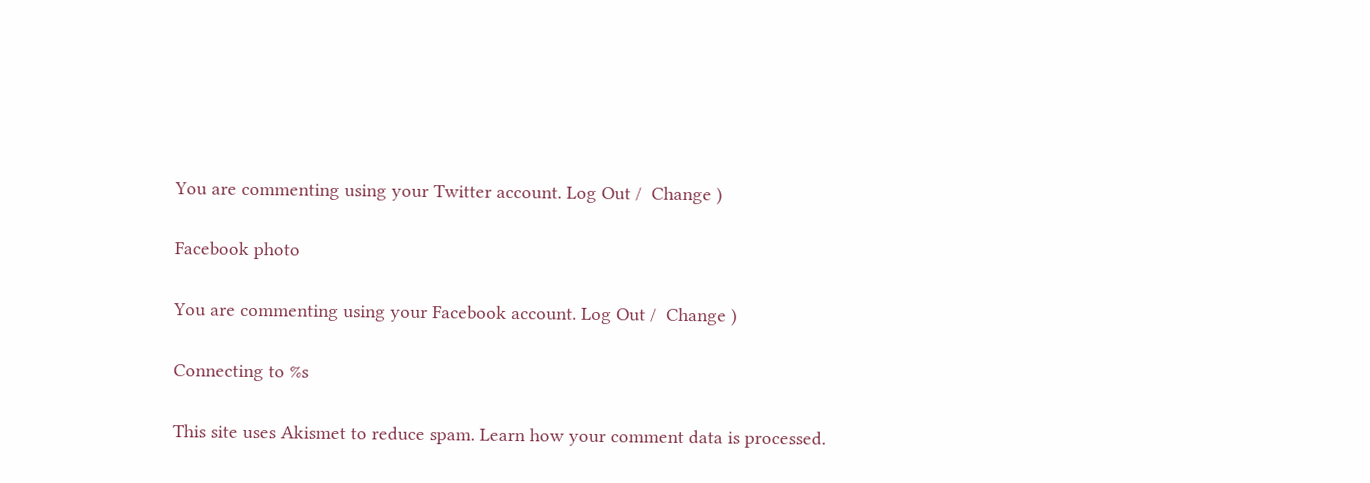You are commenting using your Twitter account. Log Out /  Change )

Facebook photo

You are commenting using your Facebook account. Log Out /  Change )

Connecting to %s

This site uses Akismet to reduce spam. Learn how your comment data is processed.